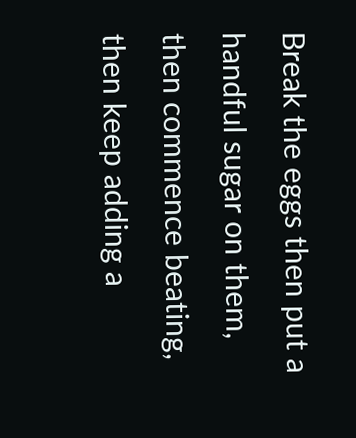Break the eggs then put a handful sugar on them, then commence beating, then keep adding a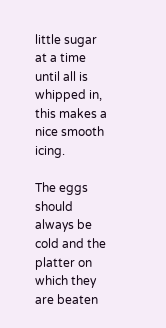little sugar at a time until all is whipped in, this makes a nice smooth icing.

The eggs should always be cold and the platter on which they are beaten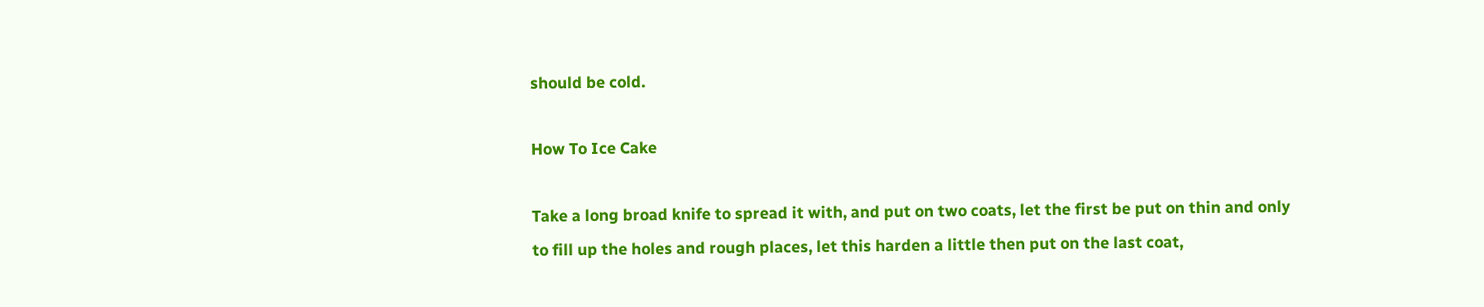should be cold.

How To Ice Cake

Take a long broad knife to spread it with, and put on two coats, let the first be put on thin and only to fill up the holes and rough places, let this harden a little then put on the last coat,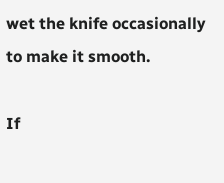wet the knife occasionally to make it smooth.

If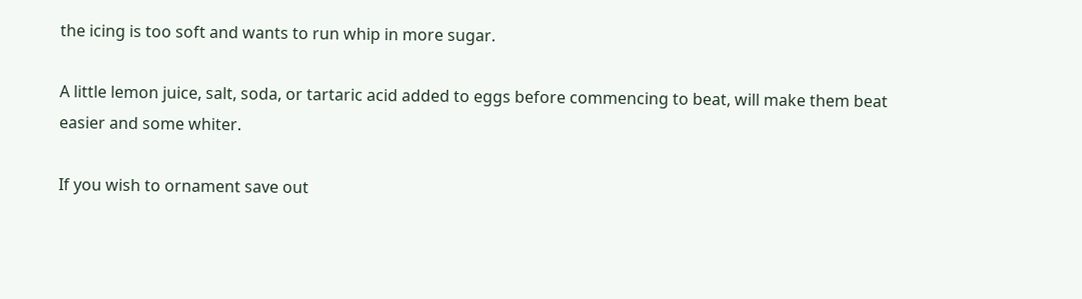the icing is too soft and wants to run whip in more sugar.

A little lemon juice, salt, soda, or tartaric acid added to eggs before commencing to beat, will make them beat easier and some whiter.

If you wish to ornament save out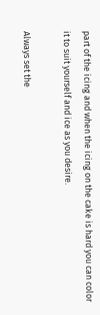part of the icing and when the icing on the cake is hard you can color it to suit yourself and ice as you desire.

Always set the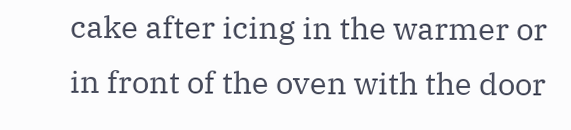cake after icing in the warmer or in front of the oven with the door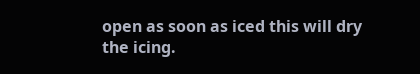open as soon as iced this will dry the icing.